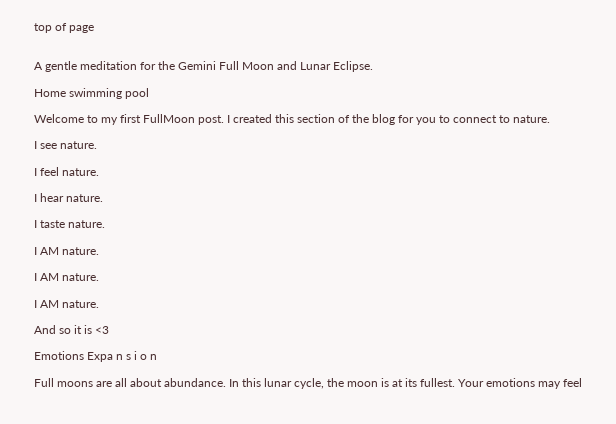top of page


A gentle meditation for the Gemini Full Moon and Lunar Eclipse.

Home swimming pool

Welcome to my first FullMoon post. I created this section of the blog for you to connect to nature.

I see nature.

I feel nature.

I hear nature.

I taste nature.

I AM nature.

I AM nature.

I AM nature.

And so it is <3

Emotions Expa n s i o n

Full moons are all about abundance. In this lunar cycle, the moon is at its fullest. Your emotions may feel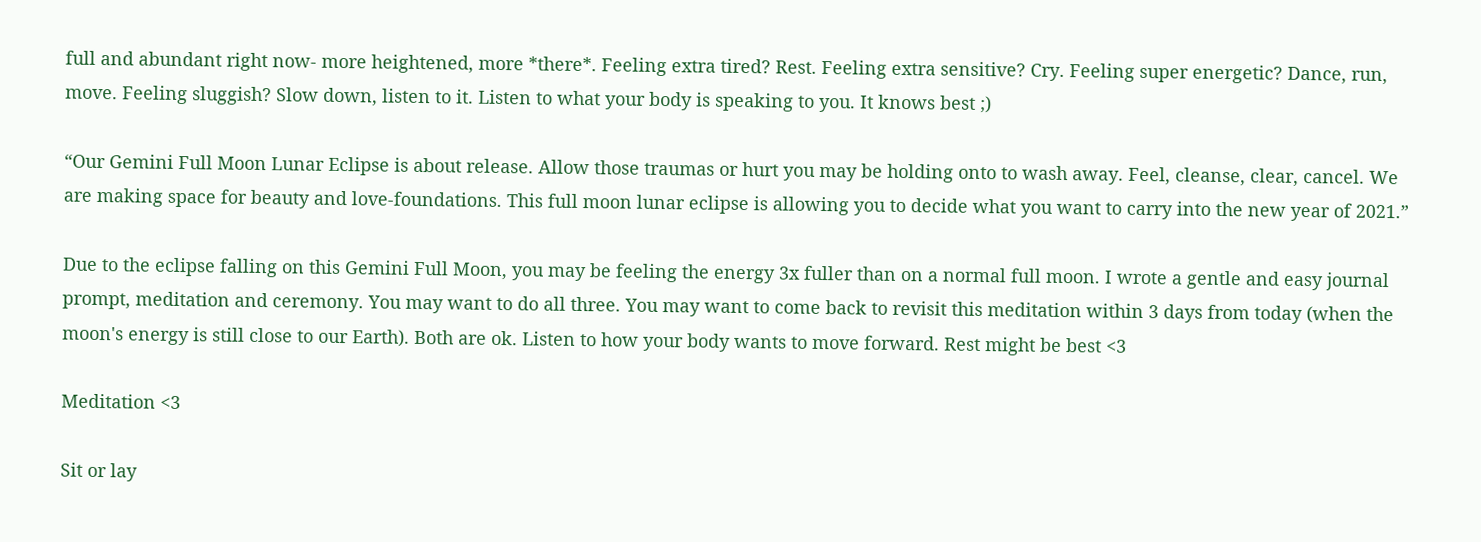full and abundant right now- more heightened, more *there*. Feeling extra tired? Rest. Feeling extra sensitive? Cry. Feeling super energetic? Dance, run, move. Feeling sluggish? Slow down, listen to it. Listen to what your body is speaking to you. It knows best ;)

“Our Gemini Full Moon Lunar Eclipse is about release. Allow those traumas or hurt you may be holding onto to wash away. Feel, cleanse, clear, cancel. We are making space for beauty and love-foundations. This full moon lunar eclipse is allowing you to decide what you want to carry into the new year of 2021.”

Due to the eclipse falling on this Gemini Full Moon, you may be feeling the energy 3x fuller than on a normal full moon. I wrote a gentle and easy journal prompt, meditation and ceremony. You may want to do all three. You may want to come back to revisit this meditation within 3 days from today (when the moon's energy is still close to our Earth). Both are ok. Listen to how your body wants to move forward. Rest might be best <3

Meditation <3

Sit or lay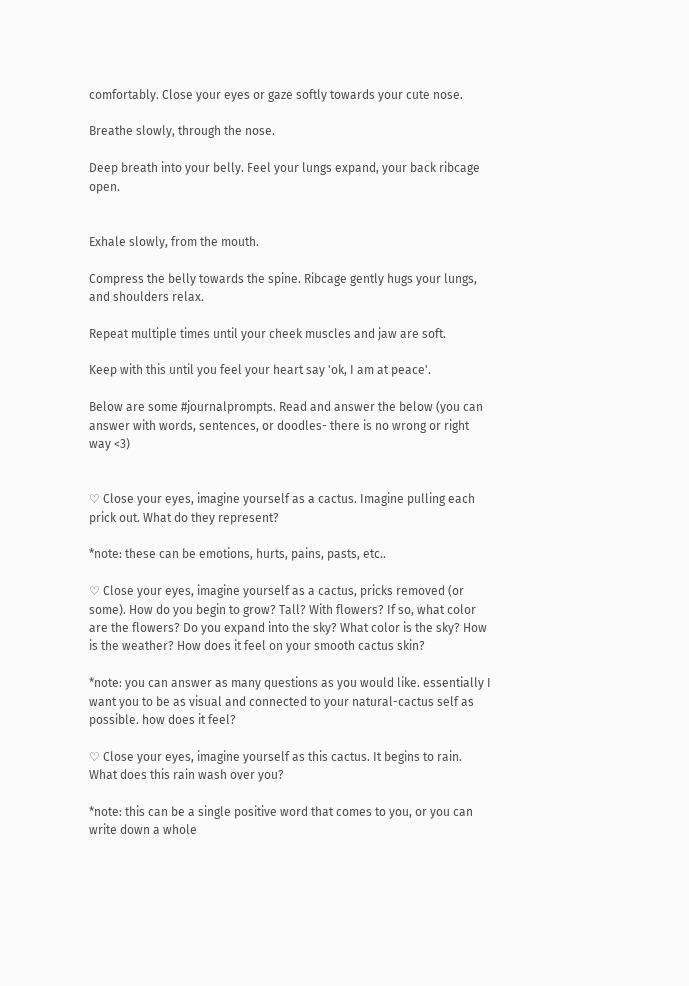comfortably. Close your eyes or gaze softly towards your cute nose.

Breathe slowly, through the nose.

Deep breath into your belly. Feel your lungs expand, your back ribcage open.


Exhale slowly, from the mouth.

Compress the belly towards the spine. Ribcage gently hugs your lungs, and shoulders relax.

Repeat multiple times until your cheek muscles and jaw are soft.

Keep with this until you feel your heart say 'ok, I am at peace'.

Below are some #journalprompts. Read and answer the below (you can answer with words, sentences, or doodles- there is no wrong or right way <3)


♡ Close your eyes, imagine yourself as a cactus. Imagine pulling each prick out. What do they represent?

*note: these can be emotions, hurts, pains, pasts, etc..

♡ Close your eyes, imagine yourself as a cactus, pricks removed (or some). How do you begin to grow? Tall? With flowers? If so, what color are the flowers? Do you expand into the sky? What color is the sky? How is the weather? How does it feel on your smooth cactus skin?

*note: you can answer as many questions as you would like. essentially I want you to be as visual and connected to your natural-cactus self as possible. how does it feel?

♡ Close your eyes, imagine yourself as this cactus. It begins to rain. What does this rain wash over you?

*note: this can be a single positive word that comes to you, or you can write down a whole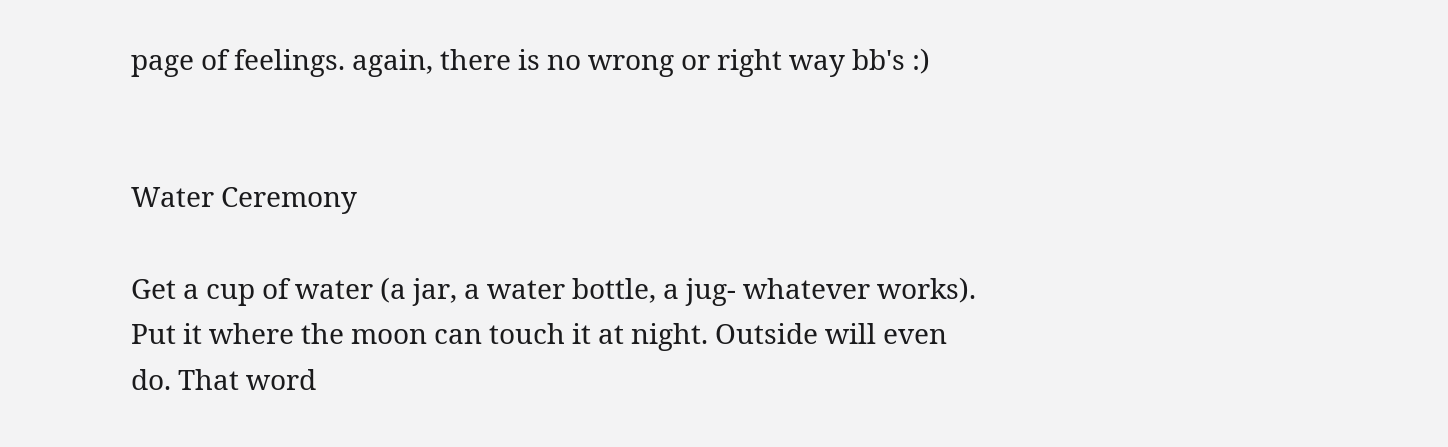page of feelings. again, there is no wrong or right way bb's :)


Water Ceremony

Get a cup of water (a jar, a water bottle, a jug- whatever works). Put it where the moon can touch it at night. Outside will even do. That word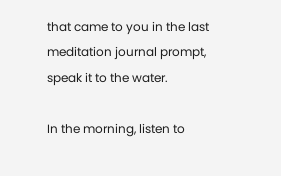that came to you in the last meditation journal prompt, speak it to the water.

In the morning, listen to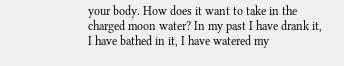your body. How does it want to take in the charged moon water? In my past I have drank it, I have bathed in it, I have watered my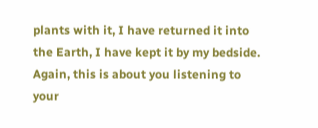plants with it, I have returned it into the Earth, I have kept it by my bedside. Again, this is about you listening to your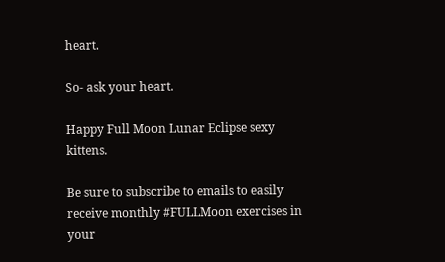heart.

So- ask your heart.

Happy Full Moon Lunar Eclipse sexy kittens.

Be sure to subscribe to emails to easily receive monthly #FULLMoon exercises in your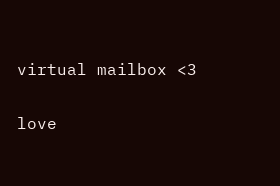virtual mailbox <3

love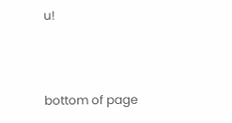u!




bottom of page